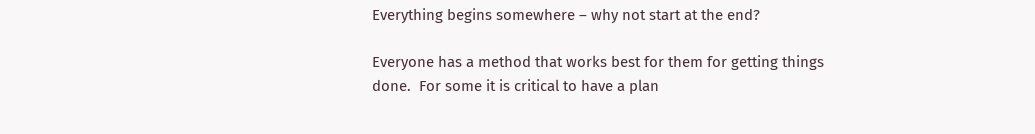Everything begins somewhere – why not start at the end?

Everyone has a method that works best for them for getting things done.  For some it is critical to have a plan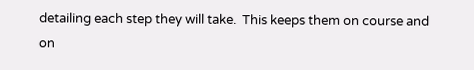detailing each step they will take.  This keeps them on course and on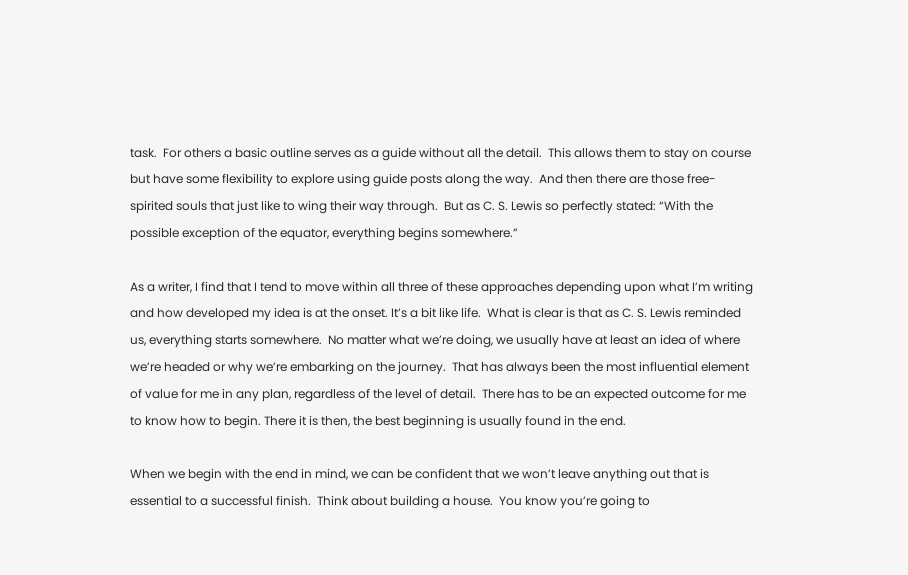task.  For others a basic outline serves as a guide without all the detail.  This allows them to stay on course but have some flexibility to explore using guide posts along the way.  And then there are those free-spirited souls that just like to wing their way through.  But as C. S. Lewis so perfectly stated: “With the possible exception of the equator, everything begins somewhere.”

As a writer, I find that I tend to move within all three of these approaches depending upon what I’m writing and how developed my idea is at the onset. It’s a bit like life.  What is clear is that as C. S. Lewis reminded us, everything starts somewhere.  No matter what we’re doing, we usually have at least an idea of where we’re headed or why we’re embarking on the journey.  That has always been the most influential element of value for me in any plan, regardless of the level of detail.  There has to be an expected outcome for me to know how to begin. There it is then, the best beginning is usually found in the end.

When we begin with the end in mind, we can be confident that we won’t leave anything out that is essential to a successful finish.  Think about building a house.  You know you’re going to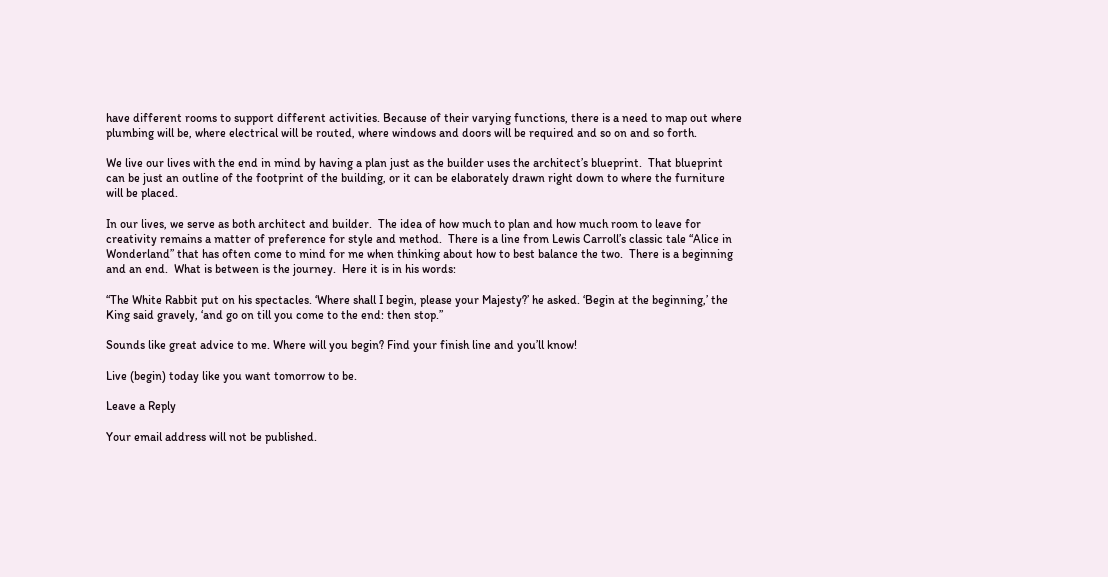have different rooms to support different activities. Because of their varying functions, there is a need to map out where plumbing will be, where electrical will be routed, where windows and doors will be required and so on and so forth.

We live our lives with the end in mind by having a plan just as the builder uses the architect’s blueprint.  That blueprint can be just an outline of the footprint of the building, or it can be elaborately drawn right down to where the furniture will be placed.

In our lives, we serve as both architect and builder.  The idea of how much to plan and how much room to leave for creativity remains a matter of preference for style and method.  There is a line from Lewis Carroll’s classic tale “Alice in Wonderland” that has often come to mind for me when thinking about how to best balance the two.  There is a beginning and an end.  What is between is the journey.  Here it is in his words:

“The White Rabbit put on his spectacles. ‘Where shall I begin, please your Majesty?’ he asked. ‘Begin at the beginning,’ the King said gravely, ‘and go on till you come to the end: then stop.”

Sounds like great advice to me. Where will you begin? Find your finish line and you’ll know!

Live (begin) today like you want tomorrow to be.

Leave a Reply

Your email address will not be published.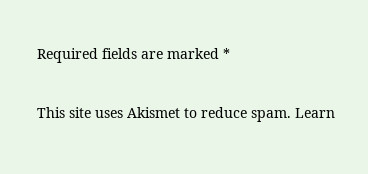Required fields are marked *

This site uses Akismet to reduce spam. Learn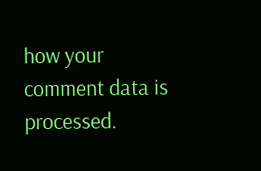how your comment data is processed.